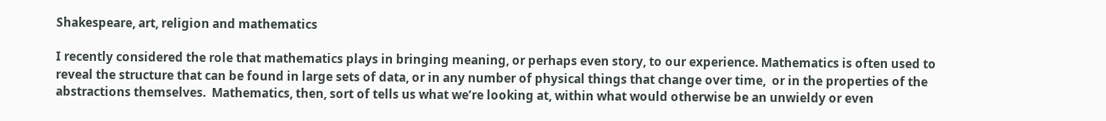Shakespeare, art, religion and mathematics

I recently considered the role that mathematics plays in bringing meaning, or perhaps even story, to our experience. Mathematics is often used to reveal the structure that can be found in large sets of data, or in any number of physical things that change over time,  or in the properties of the abstractions themselves.  Mathematics, then, sort of tells us what we’re looking at, within what would otherwise be an unwieldy or even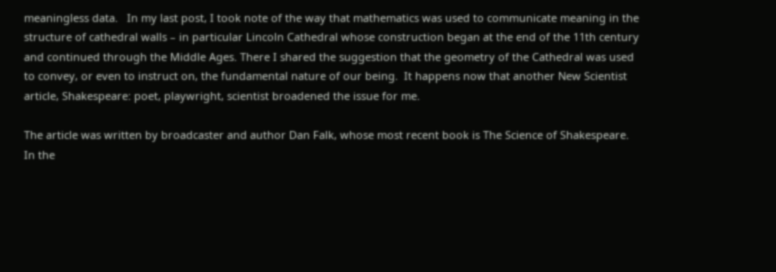meaningless data.   In my last post, I took note of the way that mathematics was used to communicate meaning in the structure of cathedral walls – in particular Lincoln Cathedral whose construction began at the end of the 11th century and continued through the Middle Ages. There I shared the suggestion that the geometry of the Cathedral was used to convey, or even to instruct on, the fundamental nature of our being.  It happens now that another New Scientist article, Shakespeare: poet, playwright, scientist broadened the issue for me.

The article was written by broadcaster and author Dan Falk, whose most recent book is The Science of Shakespeare. In the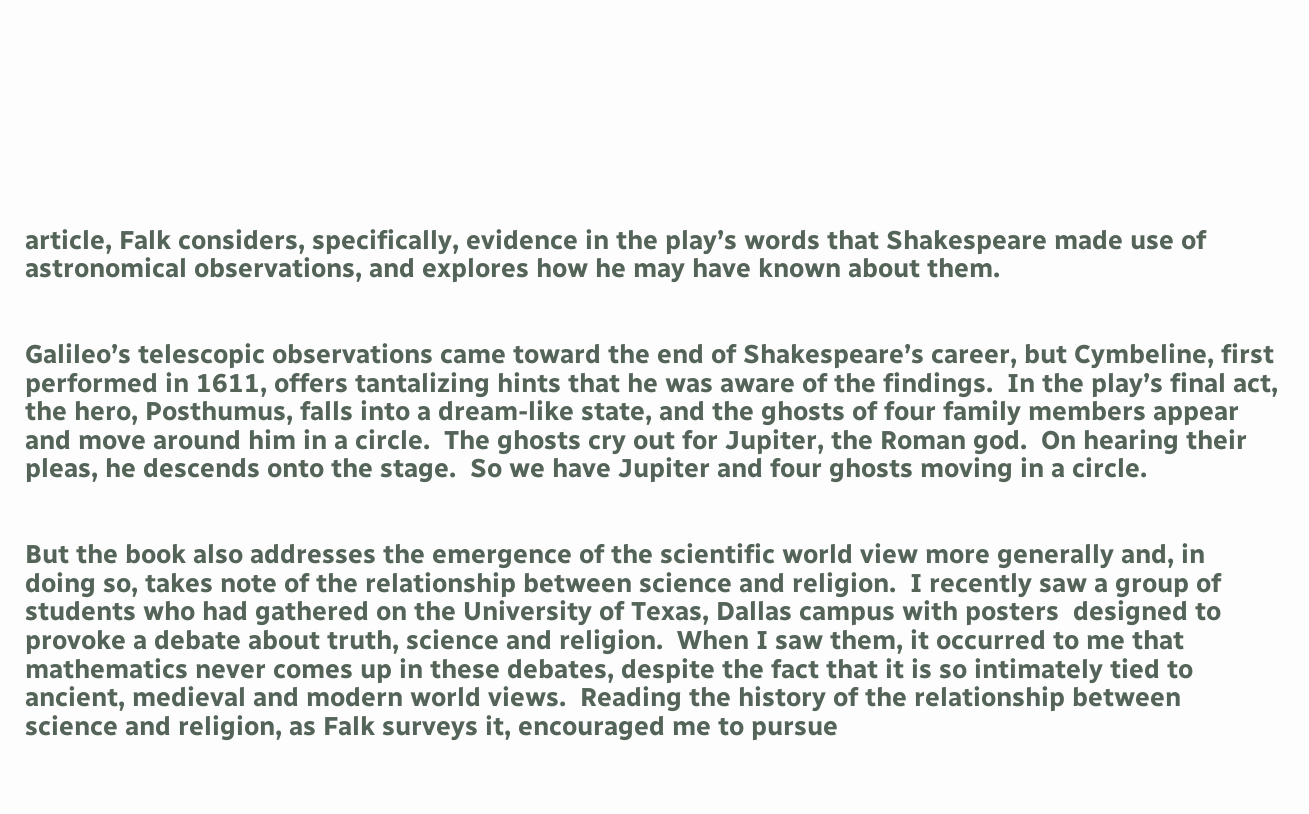article, Falk considers, specifically, evidence in the play’s words that Shakespeare made use of astronomical observations, and explores how he may have known about them.


Galileo’s telescopic observations came toward the end of Shakespeare’s career, but Cymbeline, first performed in 1611, offers tantalizing hints that he was aware of the findings.  In the play’s final act, the hero, Posthumus, falls into a dream-like state, and the ghosts of four family members appear and move around him in a circle.  The ghosts cry out for Jupiter, the Roman god.  On hearing their pleas, he descends onto the stage.  So we have Jupiter and four ghosts moving in a circle.


But the book also addresses the emergence of the scientific world view more generally and, in doing so, takes note of the relationship between science and religion.  I recently saw a group of students who had gathered on the University of Texas, Dallas campus with posters  designed to provoke a debate about truth, science and religion.  When I saw them, it occurred to me that mathematics never comes up in these debates, despite the fact that it is so intimately tied to ancient, medieval and modern world views.  Reading the history of the relationship between science and religion, as Falk surveys it, encouraged me to pursue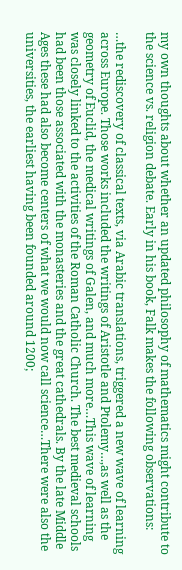my own thoughts about whether an updated philosophy of mathematics might contribute to the science vs. religion debate. Early in his book, Falk makes the following observations:

…the rediscovery of classical texts, via Arabic translations, triggered a new wave of learning across Europe. Those works included the writings of Aristotle and Ptolemy…,as well as the geometry of Euclid, the medical writings of Galen, and much more…This wave of learning was closely linked to the activities of the Roman Catholic Church. The best medieval schools had been those associated with the monasteries and the great cathedrals. By the late Middle Ages these had also become centers of what we would now call science…There were also the universities, the earliest having been founded around 1200;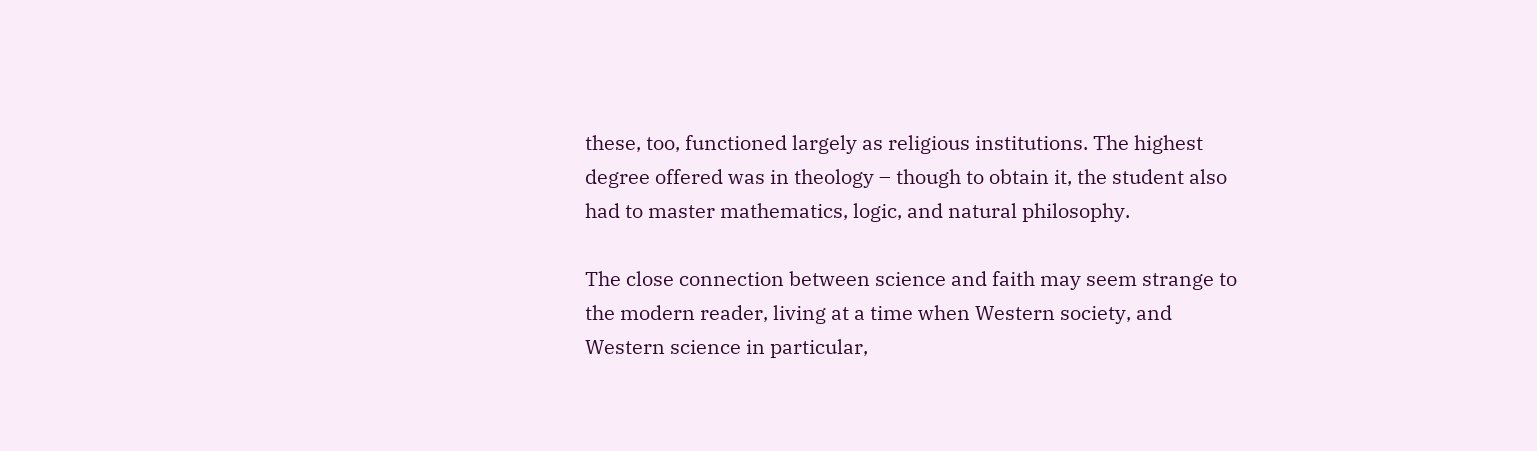these, too, functioned largely as religious institutions. The highest degree offered was in theology – though to obtain it, the student also had to master mathematics, logic, and natural philosophy.

The close connection between science and faith may seem strange to the modern reader, living at a time when Western society, and Western science in particular,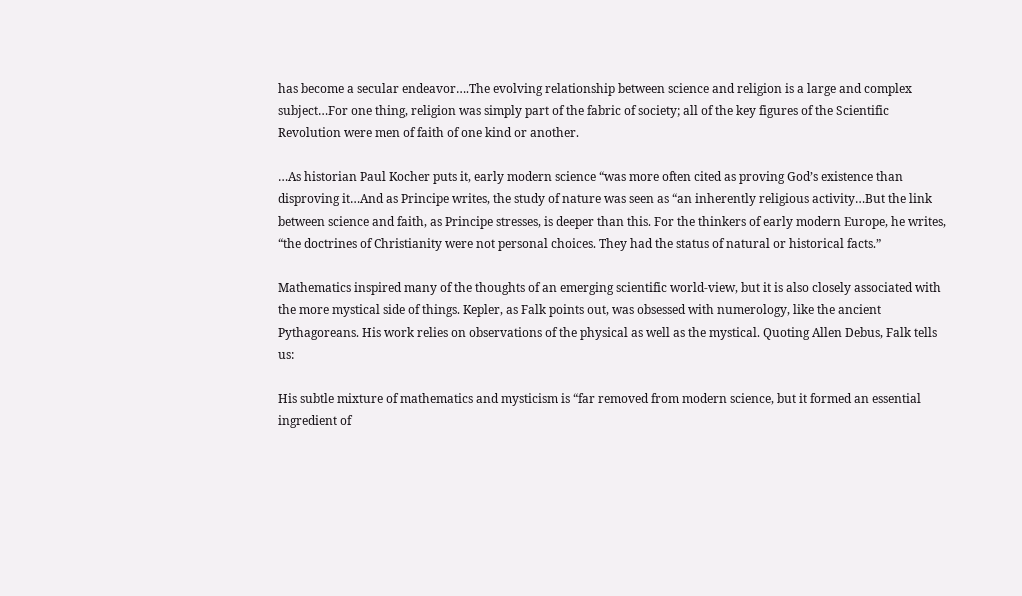has become a secular endeavor….The evolving relationship between science and religion is a large and complex subject…For one thing, religion was simply part of the fabric of society; all of the key figures of the Scientific Revolution were men of faith of one kind or another.

…As historian Paul Kocher puts it, early modern science “was more often cited as proving God’s existence than disproving it…And as Principe writes, the study of nature was seen as “an inherently religious activity…But the link between science and faith, as Principe stresses, is deeper than this. For the thinkers of early modern Europe, he writes, “the doctrines of Christianity were not personal choices. They had the status of natural or historical facts.”

Mathematics inspired many of the thoughts of an emerging scientific world-view, but it is also closely associated with the more mystical side of things. Kepler, as Falk points out, was obsessed with numerology, like the ancient Pythagoreans. His work relies on observations of the physical as well as the mystical. Quoting Allen Debus, Falk tells us:

His subtle mixture of mathematics and mysticism is “far removed from modern science, but it formed an essential ingredient of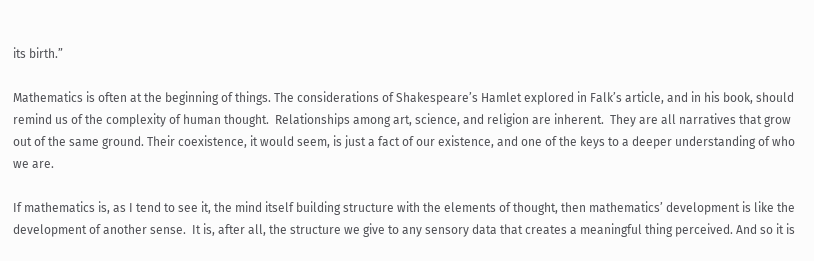its birth.”

Mathematics is often at the beginning of things. The considerations of Shakespeare’s Hamlet explored in Falk’s article, and in his book, should remind us of the complexity of human thought.  Relationships among art, science, and religion are inherent.  They are all narratives that grow out of the same ground. Their coexistence, it would seem, is just a fact of our existence, and one of the keys to a deeper understanding of who we are.

If mathematics is, as I tend to see it, the mind itself building structure with the elements of thought, then mathematics’ development is like the development of another sense.  It is, after all, the structure we give to any sensory data that creates a meaningful thing perceived. And so it is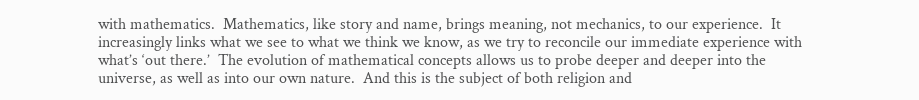with mathematics.  Mathematics, like story and name, brings meaning, not mechanics, to our experience.  It increasingly links what we see to what we think we know, as we try to reconcile our immediate experience with what’s ‘out there.’  The evolution of mathematical concepts allows us to probe deeper and deeper into the universe, as well as into our own nature.  And this is the subject of both religion and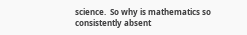science.  So why is mathematics so consistently absent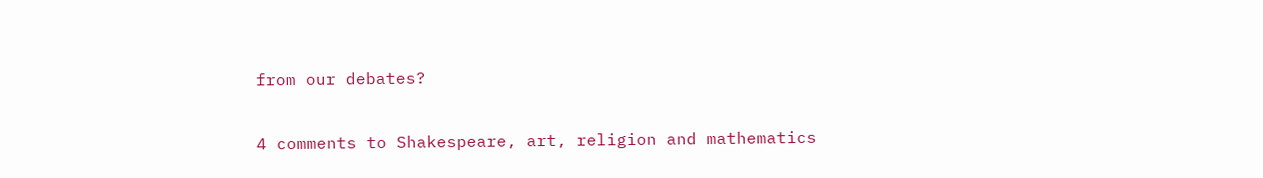from our debates?

4 comments to Shakespeare, art, religion and mathematics